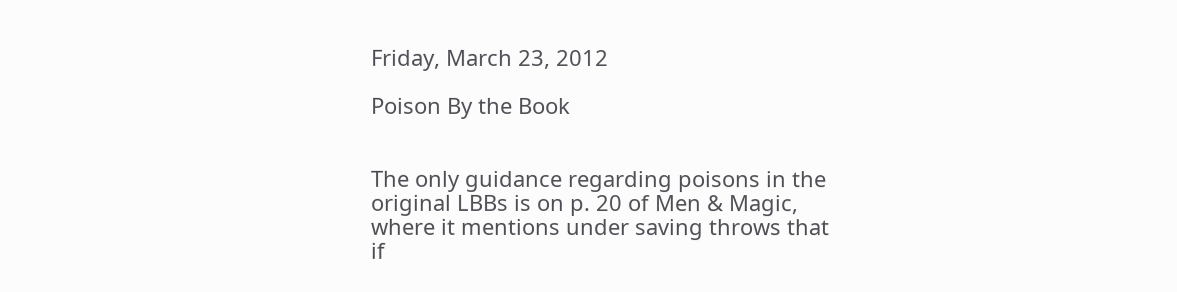Friday, March 23, 2012

Poison By the Book


The only guidance regarding poisons in the original LBBs is on p. 20 of Men & Magic, where it mentions under saving throws that if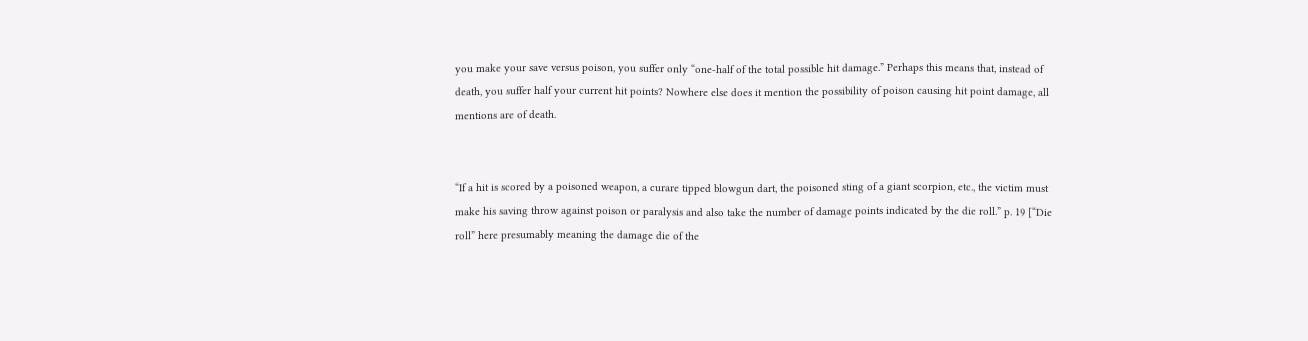you make your save versus poison, you suffer only “one-half of the total possible hit damage.” Perhaps this means that, instead of death, you suffer half your current hit points? Nowhere else does it mention the possibility of poison causing hit point damage, all mentions are of death.


“If a hit is scored by a poisoned weapon, a curare tipped blowgun dart, the poisoned sting of a giant scorpion, etc., the victim must make his saving throw against poison or paralysis and also take the number of damage points indicated by the die roll.” p. 19 [“Die roll” here presumably meaning the damage die of the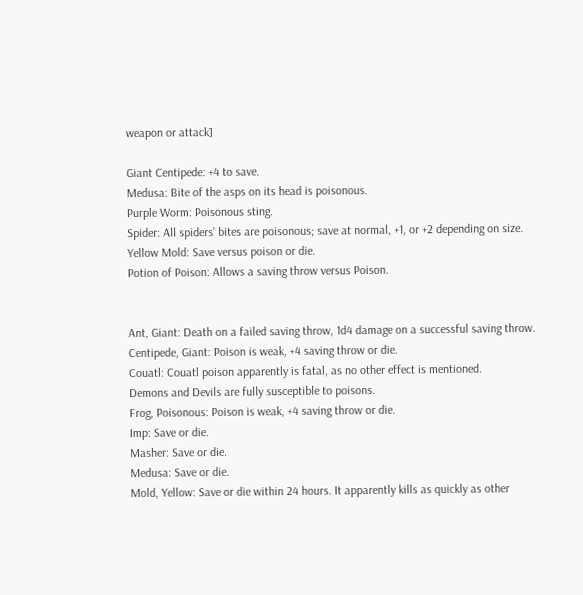weapon or attack]

Giant Centipede: +4 to save.
Medusa: Bite of the asps on its head is poisonous.
Purple Worm: Poisonous sting.
Spider: All spiders’ bites are poisonous; save at normal, +1, or +2 depending on size.
Yellow Mold: Save versus poison or die.
Potion of Poison: Allows a saving throw versus Poison.


Ant, Giant: Death on a failed saving throw, 1d4 damage on a successful saving throw.
Centipede, Giant: Poison is weak, +4 saving throw or die.
Couatl: Couatl poison apparently is fatal, as no other effect is mentioned.
Demons and Devils are fully susceptible to poisons.
Frog, Poisonous: Poison is weak, +4 saving throw or die.
Imp: Save or die.
Masher: Save or die.
Medusa: Save or die.
Mold, Yellow: Save or die within 24 hours. It apparently kills as quickly as other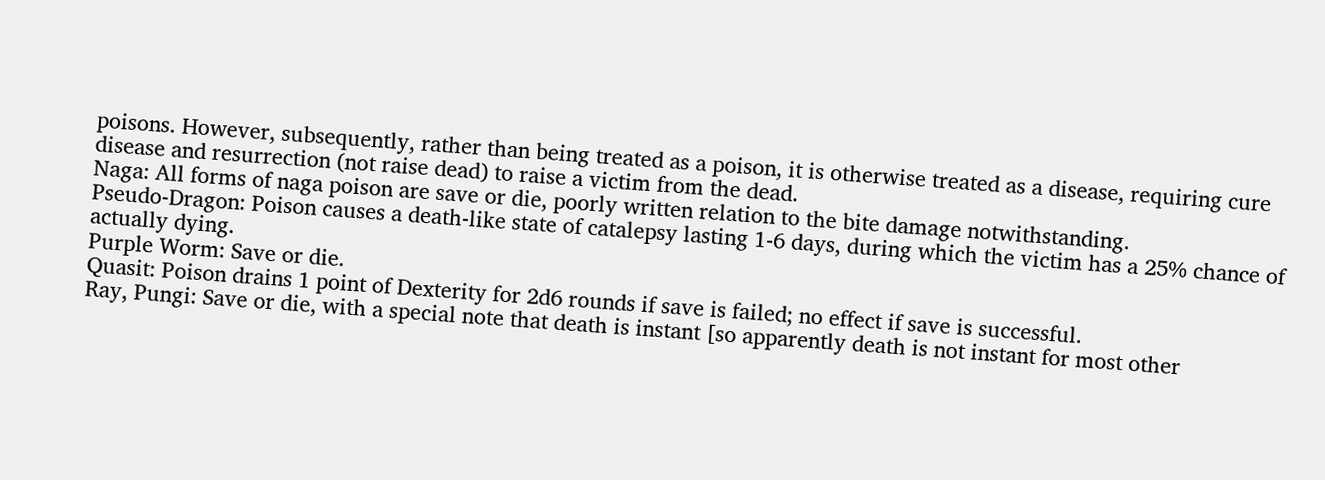poisons. However, subsequently, rather than being treated as a poison, it is otherwise treated as a disease, requiring cure disease and resurrection (not raise dead) to raise a victim from the dead.
Naga: All forms of naga poison are save or die, poorly written relation to the bite damage notwithstanding.
Pseudo-Dragon: Poison causes a death-like state of catalepsy lasting 1-6 days, during which the victim has a 25% chance of actually dying.
Purple Worm: Save or die.
Quasit: Poison drains 1 point of Dexterity for 2d6 rounds if save is failed; no effect if save is successful.
Ray, Pungi: Save or die, with a special note that death is instant [so apparently death is not instant for most other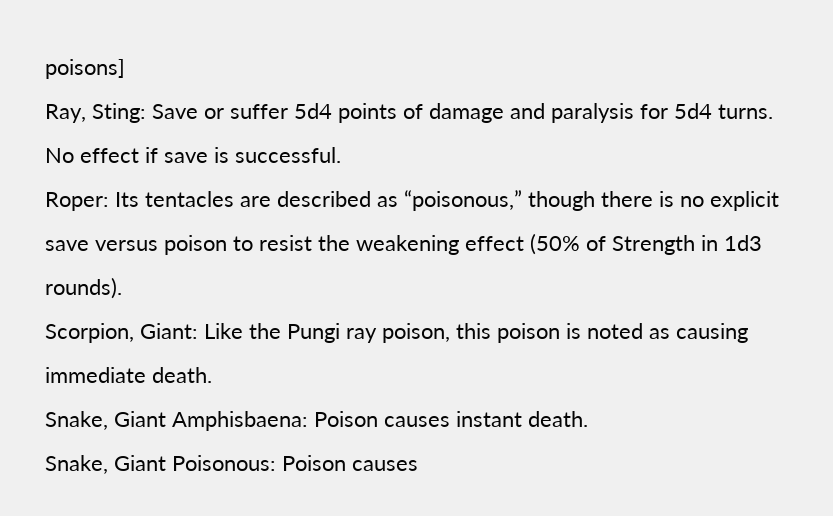poisons]
Ray, Sting: Save or suffer 5d4 points of damage and paralysis for 5d4 turns. No effect if save is successful.
Roper: Its tentacles are described as “poisonous,” though there is no explicit save versus poison to resist the weakening effect (50% of Strength in 1d3 rounds).
Scorpion, Giant: Like the Pungi ray poison, this poison is noted as causing immediate death.
Snake, Giant Amphisbaena: Poison causes instant death.
Snake, Giant Poisonous: Poison causes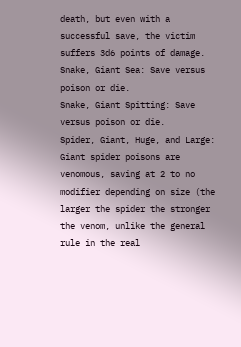death, but even with a  successful save, the victim suffers 3d6 points of damage.
Snake, Giant Sea: Save versus poison or die.
Snake, Giant Spitting: Save versus poison or die.
Spider, Giant, Huge, and Large: Giant spider poisons are venomous, saving at 2 to no modifier depending on size (the larger the spider the stronger the venom, unlike the general rule in the real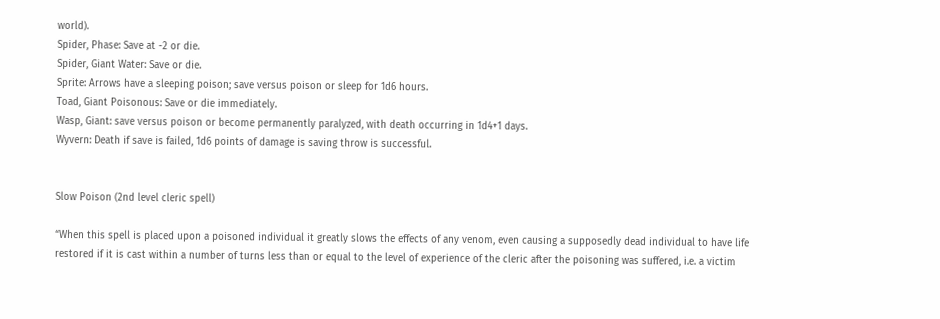world).
Spider, Phase: Save at -2 or die.
Spider, Giant Water: Save or die.
Sprite: Arrows have a sleeping poison; save versus poison or sleep for 1d6 hours.
Toad, Giant Poisonous: Save or die immediately.
Wasp, Giant: save versus poison or become permanently paralyzed, with death occurring in 1d4+1 days.
Wyvern: Death if save is failed, 1d6 points of damage is saving throw is successful.


Slow Poison (2nd level cleric spell)

“When this spell is placed upon a poisoned individual it greatly slows the effects of any venom, even causing a supposedly dead individual to have life restored if it is cast within a number of turns less than or equal to the level of experience of the cleric after the poisoning was suffered, i.e. a victim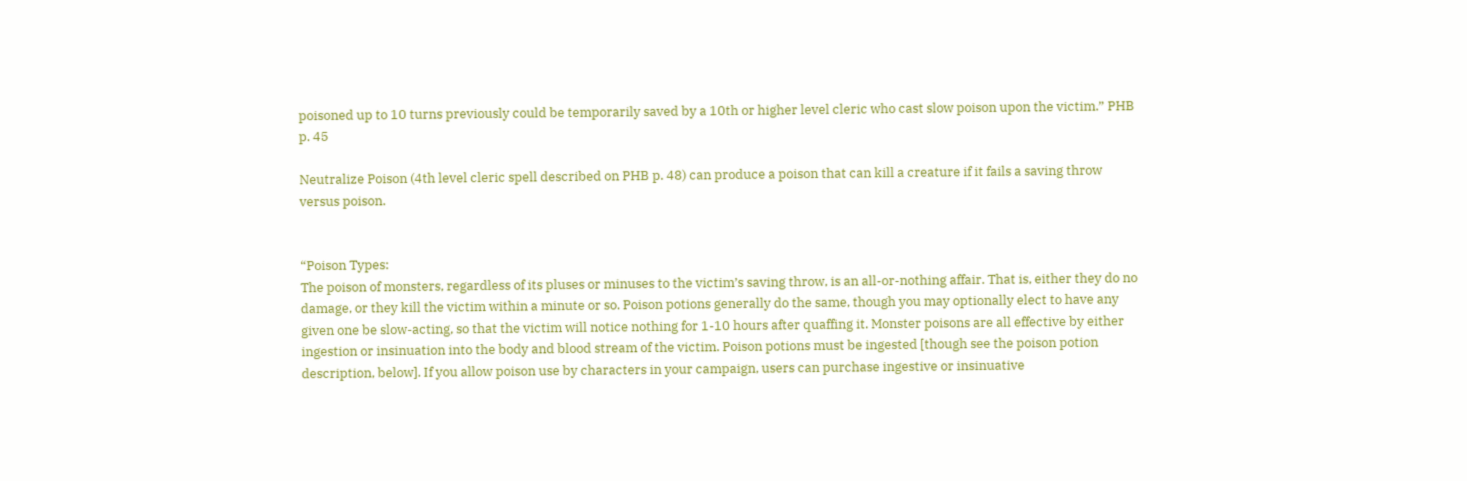poisoned up to 10 turns previously could be temporarily saved by a 10th or higher level cleric who cast slow poison upon the victim.” PHB p. 45

Neutralize Poison (4th level cleric spell described on PHB p. 48) can produce a poison that can kill a creature if it fails a saving throw versus poison.


“Poison Types:
The poison of monsters, regardless of its pluses or minuses to the victim’s saving throw, is an all-or-nothing affair. That is, either they do no damage, or they kill the victim within a minute or so. Poison potions generally do the same, though you may optionally elect to have any given one be slow-acting, so that the victim will notice nothing for 1-10 hours after quaffing it. Monster poisons are all effective by either ingestion or insinuation into the body and blood stream of the victim. Poison potions must be ingested [though see the poison potion description, below]. If you allow poison use by characters in your campaign, users can purchase ingestive or insinuative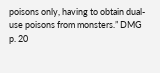poisons only, having to obtain dual-use poisons from monsters.” DMG p. 20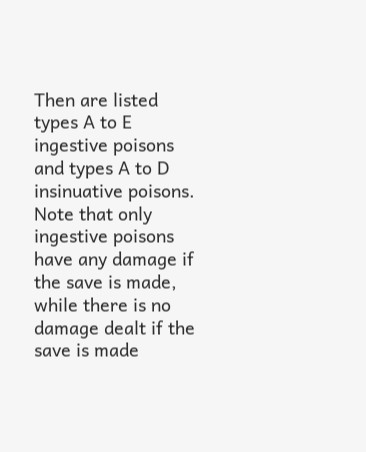Then are listed types A to E ingestive poisons and types A to D insinuative poisons. Note that only ingestive poisons have any damage if the save is made, while there is no damage dealt if the save is made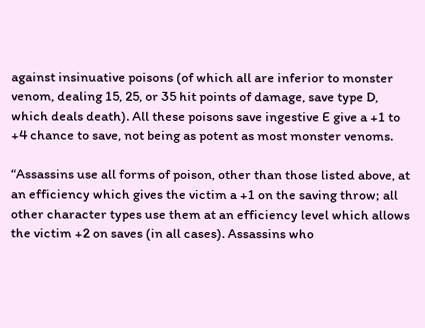against insinuative poisons (of which all are inferior to monster venom, dealing 15, 25, or 35 hit points of damage, save type D, which deals death). All these poisons save ingestive E give a +1 to +4 chance to save, not being as potent as most monster venoms.

“Assassins use all forms of poison, other than those listed above, at an efficiency which gives the victim a +1 on the saving throw; all other character types use them at an efficiency level which allows the victim +2 on saves (in all cases). Assassins who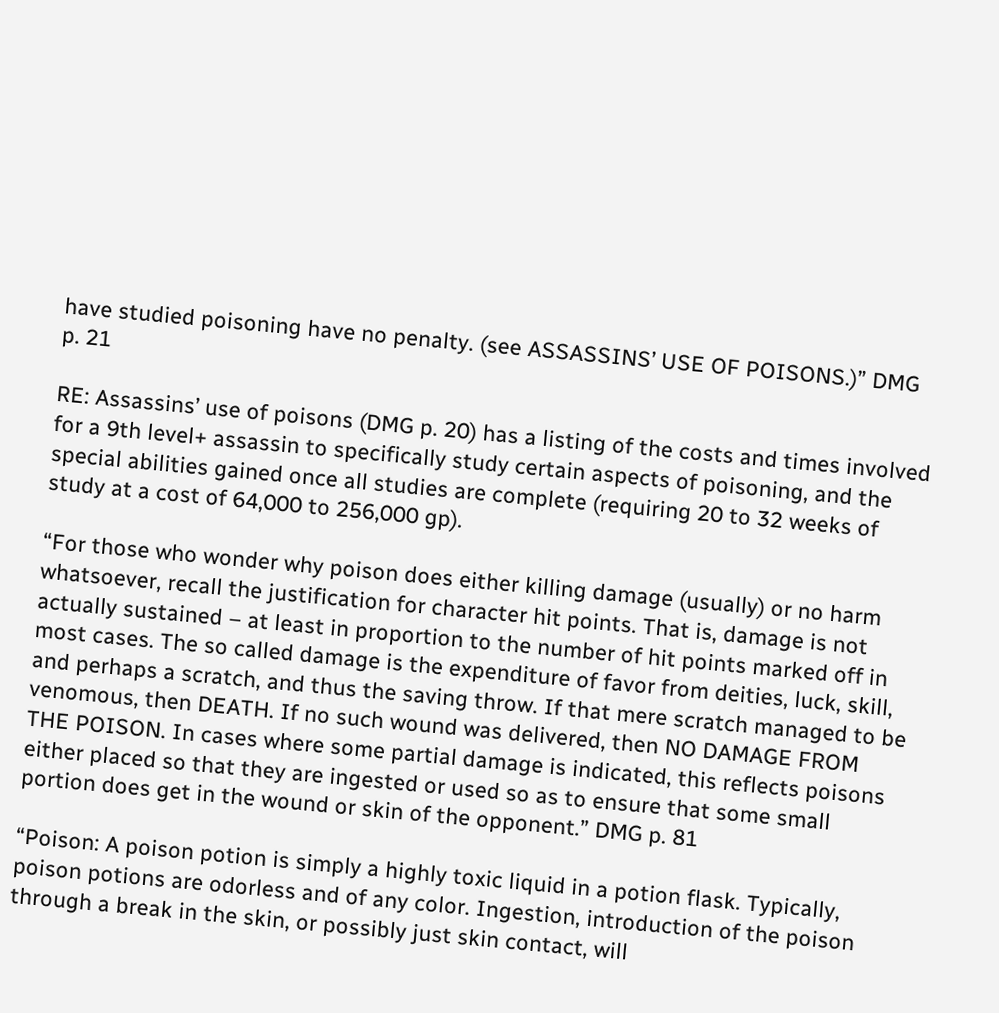have studied poisoning have no penalty. (see ASSASSINS’ USE OF POISONS.)” DMG p. 21

RE: Assassins’ use of poisons (DMG p. 20) has a listing of the costs and times involved for a 9th level+ assassin to specifically study certain aspects of poisoning, and the special abilities gained once all studies are complete (requiring 20 to 32 weeks of study at a cost of 64,000 to 256,000 gp).

“For those who wonder why poison does either killing damage (usually) or no harm whatsoever, recall the justification for character hit points. That is, damage is not actually sustained – at least in proportion to the number of hit points marked off in most cases. The so called damage is the expenditure of favor from deities, luck, skill, and perhaps a scratch, and thus the saving throw. If that mere scratch managed to be venomous, then DEATH. If no such wound was delivered, then NO DAMAGE FROM THE POISON. In cases where some partial damage is indicated, this reflects poisons either placed so that they are ingested or used so as to ensure that some small portion does get in the wound or skin of the opponent.” DMG p. 81

“Poison: A poison potion is simply a highly toxic liquid in a potion flask. Typically, poison potions are odorless and of any color. Ingestion, introduction of the poison through a break in the skin, or possibly just skin contact, will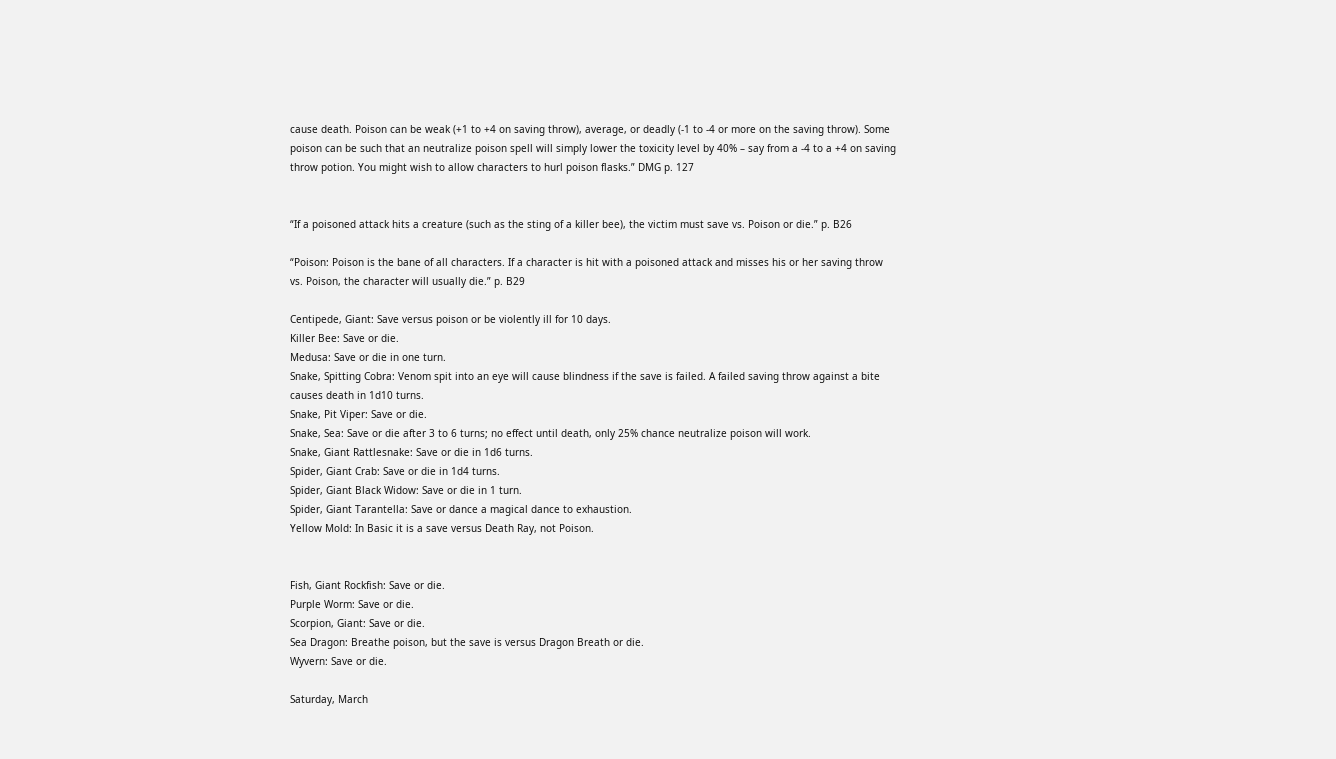cause death. Poison can be weak (+1 to +4 on saving throw), average, or deadly (-1 to -4 or more on the saving throw). Some poison can be such that an neutralize poison spell will simply lower the toxicity level by 40% – say from a -4 to a +4 on saving throw potion. You might wish to allow characters to hurl poison flasks.” DMG p. 127


“If a poisoned attack hits a creature (such as the sting of a killer bee), the victim must save vs. Poison or die.” p. B26

“Poison: Poison is the bane of all characters. If a character is hit with a poisoned attack and misses his or her saving throw vs. Poison, the character will usually die.” p. B29

Centipede, Giant: Save versus poison or be violently ill for 10 days.
Killer Bee: Save or die.
Medusa: Save or die in one turn.
Snake, Spitting Cobra: Venom spit into an eye will cause blindness if the save is failed. A failed saving throw against a bite causes death in 1d10 turns.
Snake, Pit Viper: Save or die.
Snake, Sea: Save or die after 3 to 6 turns; no effect until death, only 25% chance neutralize poison will work.
Snake, Giant Rattlesnake: Save or die in 1d6 turns.
Spider, Giant Crab: Save or die in 1d4 turns.
Spider, Giant Black Widow: Save or die in 1 turn.
Spider, Giant Tarantella: Save or dance a magical dance to exhaustion.
Yellow Mold: In Basic it is a save versus Death Ray, not Poison.


Fish, Giant Rockfish: Save or die.
Purple Worm: Save or die.
Scorpion, Giant: Save or die.
Sea Dragon: Breathe poison, but the save is versus Dragon Breath or die.
Wyvern: Save or die.

Saturday, March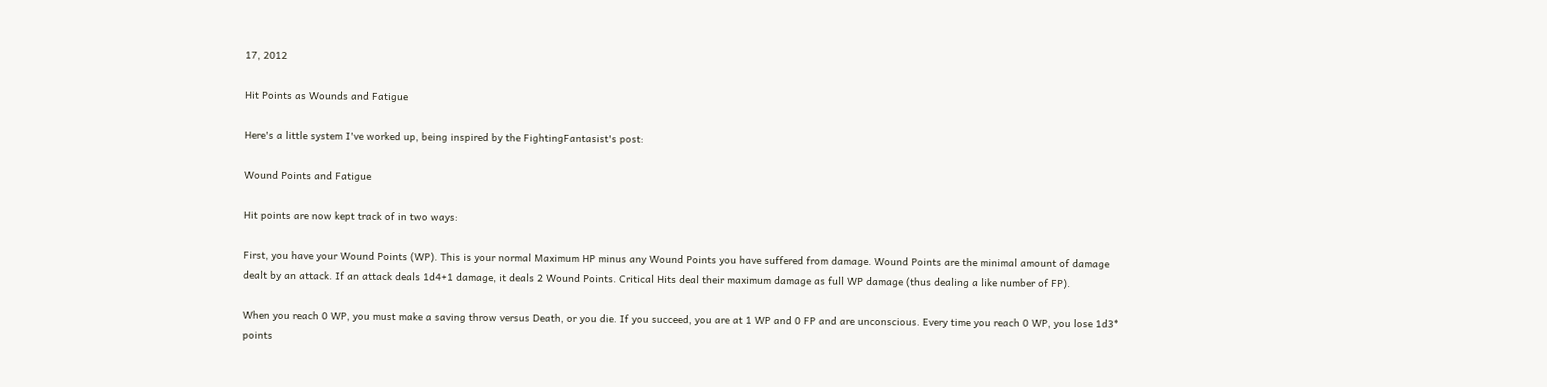17, 2012

Hit Points as Wounds and Fatigue

Here's a little system I've worked up, being inspired by the FightingFantasist's post:

Wound Points and Fatigue

Hit points are now kept track of in two ways:

First, you have your Wound Points (WP). This is your normal Maximum HP minus any Wound Points you have suffered from damage. Wound Points are the minimal amount of damage dealt by an attack. If an attack deals 1d4+1 damage, it deals 2 Wound Points. Critical Hits deal their maximum damage as full WP damage (thus dealing a like number of FP).

When you reach 0 WP, you must make a saving throw versus Death, or you die. If you succeed, you are at 1 WP and 0 FP and are unconscious. Every time you reach 0 WP, you lose 1d3* points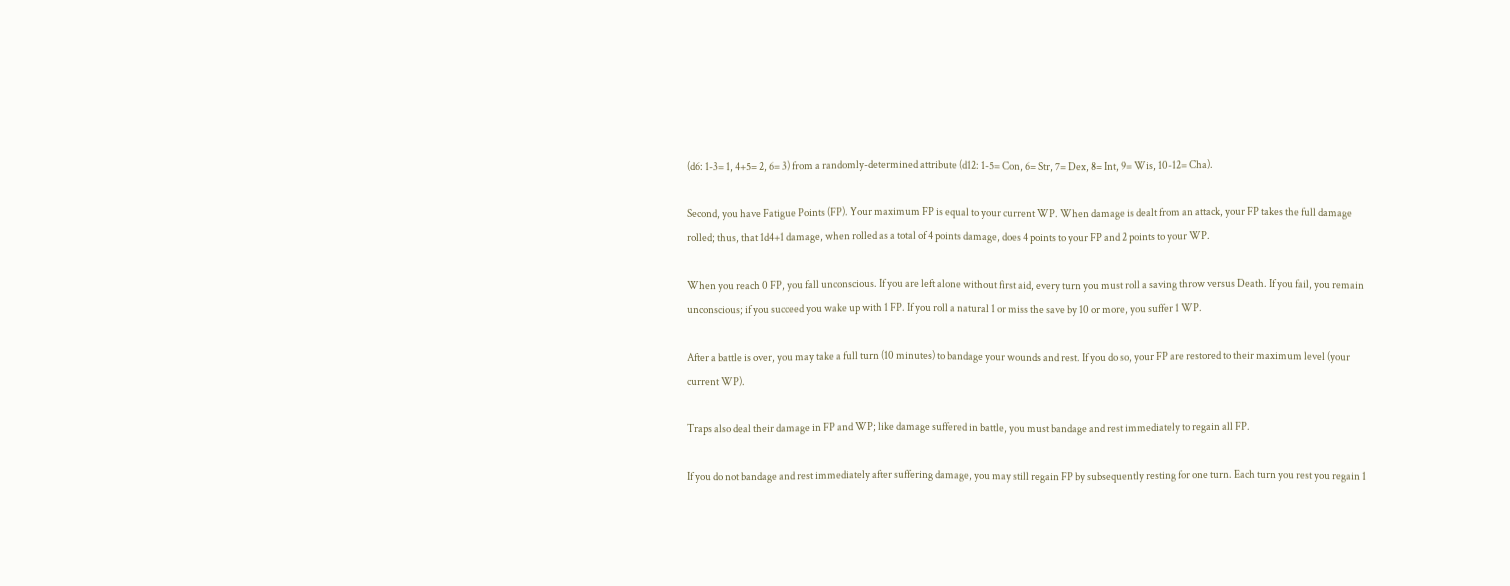(d6: 1-3= 1, 4+5= 2, 6= 3) from a randomly-determined attribute (d12: 1-5= Con, 6= Str, 7= Dex, 8= Int, 9= Wis, 10-12= Cha).

Second, you have Fatigue Points (FP). Your maximum FP is equal to your current WP. When damage is dealt from an attack, your FP takes the full damage rolled; thus, that 1d4+1 damage, when rolled as a total of 4 points damage, does 4 points to your FP and 2 points to your WP.

When you reach 0 FP, you fall unconscious. If you are left alone without first aid, every turn you must roll a saving throw versus Death. If you fail, you remain unconscious; if you succeed you wake up with 1 FP. If you roll a natural 1 or miss the save by 10 or more, you suffer 1 WP.

After a battle is over, you may take a full turn (10 minutes) to bandage your wounds and rest. If you do so, your FP are restored to their maximum level (your current WP).

Traps also deal their damage in FP and WP; like damage suffered in battle, you must bandage and rest immediately to regain all FP.

If you do not bandage and rest immediately after suffering damage, you may still regain FP by subsequently resting for one turn. Each turn you rest you regain 1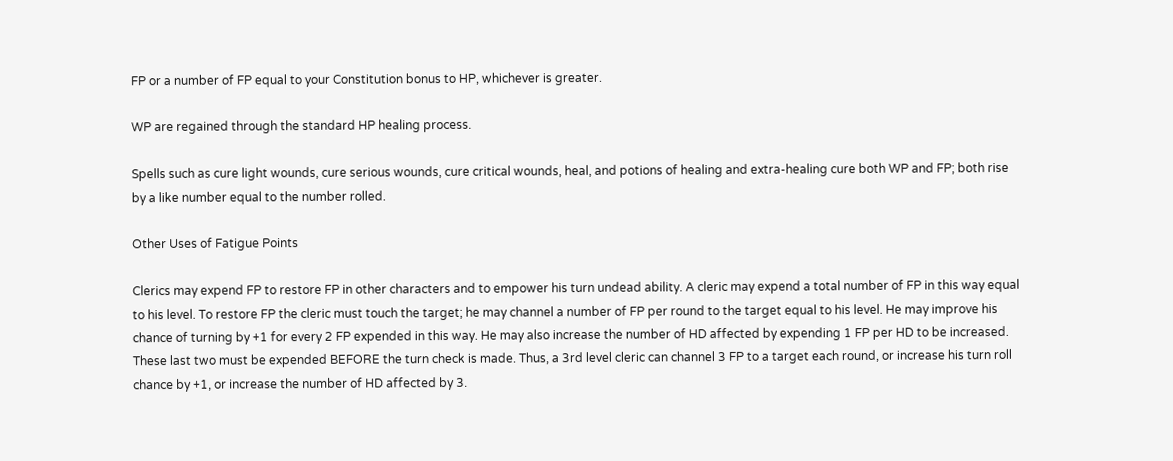FP or a number of FP equal to your Constitution bonus to HP, whichever is greater.

WP are regained through the standard HP healing process.

Spells such as cure light wounds, cure serious wounds, cure critical wounds, heal, and potions of healing and extra-healing cure both WP and FP; both rise by a like number equal to the number rolled.

Other Uses of Fatigue Points

Clerics may expend FP to restore FP in other characters and to empower his turn undead ability. A cleric may expend a total number of FP in this way equal to his level. To restore FP the cleric must touch the target; he may channel a number of FP per round to the target equal to his level. He may improve his chance of turning by +1 for every 2 FP expended in this way. He may also increase the number of HD affected by expending 1 FP per HD to be increased. These last two must be expended BEFORE the turn check is made. Thus, a 3rd level cleric can channel 3 FP to a target each round, or increase his turn roll chance by +1, or increase the number of HD affected by 3.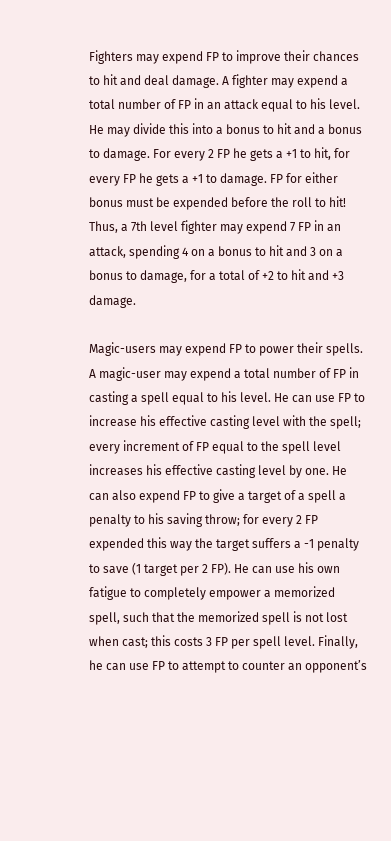Fighters may expend FP to improve their chances to hit and deal damage. A fighter may expend a total number of FP in an attack equal to his level. He may divide this into a bonus to hit and a bonus to damage. For every 2 FP he gets a +1 to hit, for every FP he gets a +1 to damage. FP for either bonus must be expended before the roll to hit! Thus, a 7th level fighter may expend 7 FP in an attack, spending 4 on a bonus to hit and 3 on a bonus to damage, for a total of +2 to hit and +3 damage.

Magic-users may expend FP to power their spells. A magic-user may expend a total number of FP in casting a spell equal to his level. He can use FP to increase his effective casting level with the spell; every increment of FP equal to the spell level increases his effective casting level by one. He can also expend FP to give a target of a spell a penalty to his saving throw; for every 2 FP expended this way the target suffers a -1 penalty to save (1 target per 2 FP). He can use his own fatigue to completely empower a memorized spell, such that the memorized spell is not lost when cast; this costs 3 FP per spell level. Finally, he can use FP to attempt to counter an opponent’s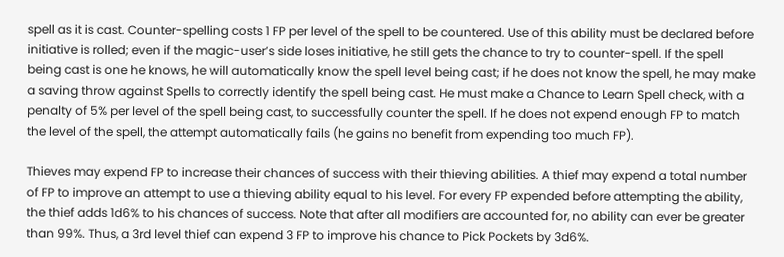spell as it is cast. Counter-spelling costs 1 FP per level of the spell to be countered. Use of this ability must be declared before initiative is rolled; even if the magic-user’s side loses initiative, he still gets the chance to try to counter-spell. If the spell being cast is one he knows, he will automatically know the spell level being cast; if he does not know the spell, he may make a saving throw against Spells to correctly identify the spell being cast. He must make a Chance to Learn Spell check, with a penalty of 5% per level of the spell being cast, to successfully counter the spell. If he does not expend enough FP to match the level of the spell, the attempt automatically fails (he gains no benefit from expending too much FP).

Thieves may expend FP to increase their chances of success with their thieving abilities. A thief may expend a total number of FP to improve an attempt to use a thieving ability equal to his level. For every FP expended before attempting the ability, the thief adds 1d6% to his chances of success. Note that after all modifiers are accounted for, no ability can ever be greater than 99%. Thus, a 3rd level thief can expend 3 FP to improve his chance to Pick Pockets by 3d6%.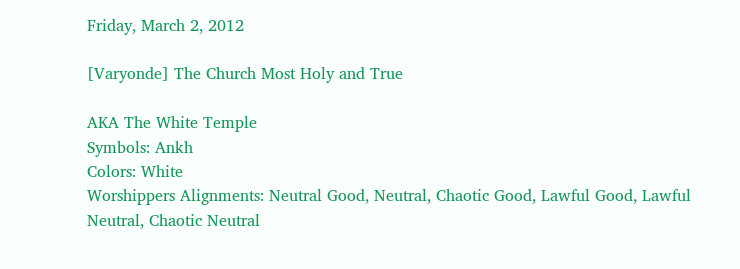Friday, March 2, 2012

[Varyonde] The Church Most Holy and True

AKA The White Temple
Symbols: Ankh
Colors: White
Worshippers Alignments: Neutral Good, Neutral, Chaotic Good, Lawful Good, Lawful Neutral, Chaotic Neutral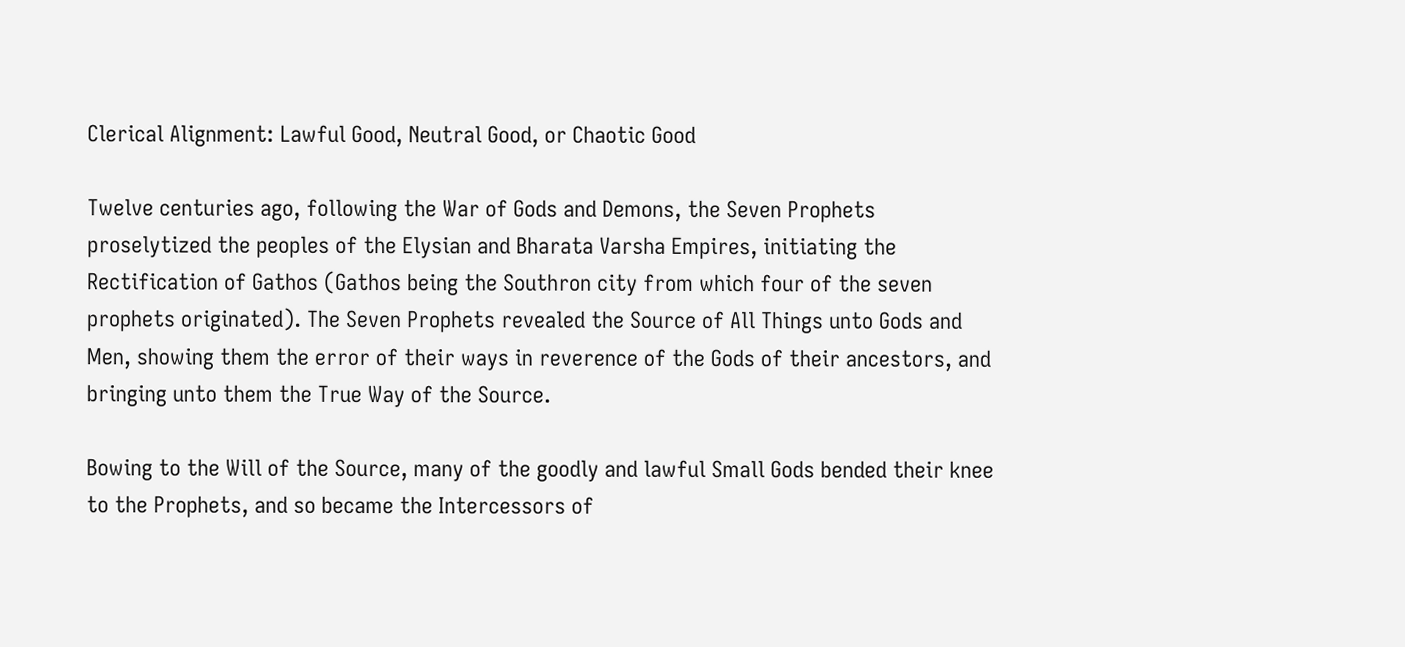Clerical Alignment: Lawful Good, Neutral Good, or Chaotic Good

Twelve centuries ago, following the War of Gods and Demons, the Seven Prophets proselytized the peoples of the Elysian and Bharata Varsha Empires, initiating the Rectification of Gathos (Gathos being the Southron city from which four of the seven prophets originated). The Seven Prophets revealed the Source of All Things unto Gods and Men, showing them the error of their ways in reverence of the Gods of their ancestors, and bringing unto them the True Way of the Source.

Bowing to the Will of the Source, many of the goodly and lawful Small Gods bended their knee to the Prophets, and so became the Intercessors of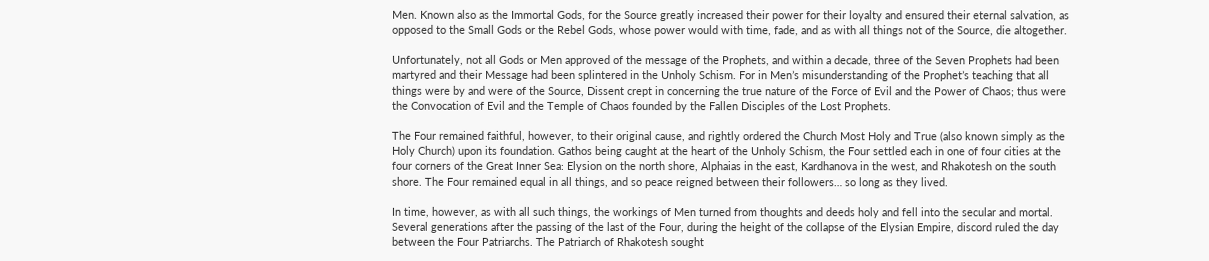Men. Known also as the Immortal Gods, for the Source greatly increased their power for their loyalty and ensured their eternal salvation, as opposed to the Small Gods or the Rebel Gods, whose power would with time, fade, and as with all things not of the Source, die altogether.

Unfortunately, not all Gods or Men approved of the message of the Prophets, and within a decade, three of the Seven Prophets had been martyred and their Message had been splintered in the Unholy Schism. For in Men’s misunderstanding of the Prophet’s teaching that all things were by and were of the Source, Dissent crept in concerning the true nature of the Force of Evil and the Power of Chaos; thus were the Convocation of Evil and the Temple of Chaos founded by the Fallen Disciples of the Lost Prophets.

The Four remained faithful, however, to their original cause, and rightly ordered the Church Most Holy and True (also known simply as the Holy Church) upon its foundation. Gathos being caught at the heart of the Unholy Schism, the Four settled each in one of four cities at the four corners of the Great Inner Sea: Elysion on the north shore, Alphaias in the east, Kardhanova in the west, and Rhakotesh on the south shore. The Four remained equal in all things, and so peace reigned between their followers… so long as they lived.

In time, however, as with all such things, the workings of Men turned from thoughts and deeds holy and fell into the secular and mortal. Several generations after the passing of the last of the Four, during the height of the collapse of the Elysian Empire, discord ruled the day between the Four Patriarchs. The Patriarch of Rhakotesh sought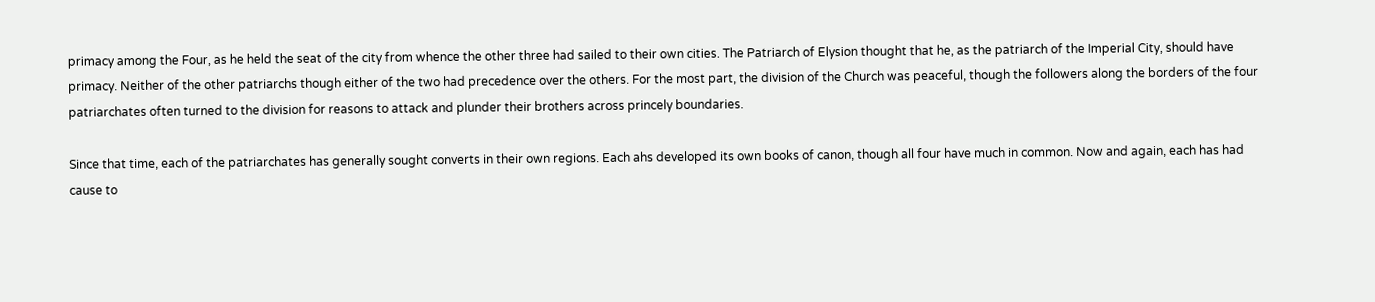primacy among the Four, as he held the seat of the city from whence the other three had sailed to their own cities. The Patriarch of Elysion thought that he, as the patriarch of the Imperial City, should have primacy. Neither of the other patriarchs though either of the two had precedence over the others. For the most part, the division of the Church was peaceful, though the followers along the borders of the four patriarchates often turned to the division for reasons to attack and plunder their brothers across princely boundaries.

Since that time, each of the patriarchates has generally sought converts in their own regions. Each ahs developed its own books of canon, though all four have much in common. Now and again, each has had cause to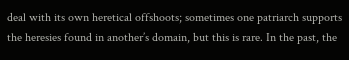deal with its own heretical offshoots; sometimes one patriarch supports the heresies found in another’s domain, but this is rare. In the past, the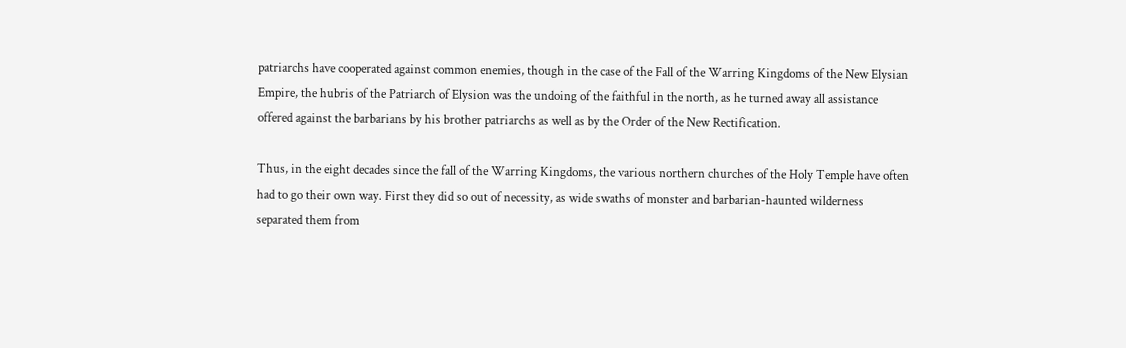patriarchs have cooperated against common enemies, though in the case of the Fall of the Warring Kingdoms of the New Elysian Empire, the hubris of the Patriarch of Elysion was the undoing of the faithful in the north, as he turned away all assistance offered against the barbarians by his brother patriarchs as well as by the Order of the New Rectification.

Thus, in the eight decades since the fall of the Warring Kingdoms, the various northern churches of the Holy Temple have often had to go their own way. First they did so out of necessity, as wide swaths of monster and barbarian-haunted wilderness separated them from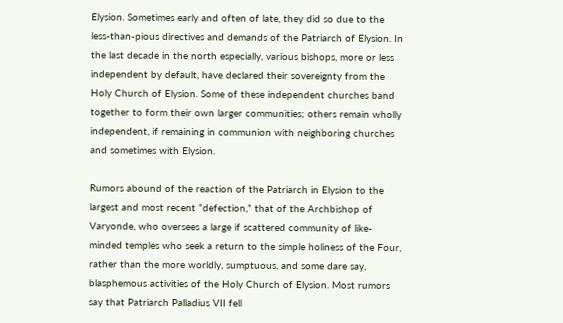Elysion. Sometimes early and often of late, they did so due to the less-than-pious directives and demands of the Patriarch of Elysion. In the last decade in the north especially, various bishops, more or less independent by default, have declared their sovereignty from the Holy Church of Elysion. Some of these independent churches band together to form their own larger communities; others remain wholly independent, if remaining in communion with neighboring churches and sometimes with Elysion.

Rumors abound of the reaction of the Patriarch in Elysion to the largest and most recent “defection,” that of the Archbishop of Varyonde, who oversees a large if scattered community of like-minded temples who seek a return to the simple holiness of the Four, rather than the more worldly, sumptuous, and some dare say, blasphemous activities of the Holy Church of Elysion. Most rumors say that Patriarch Palladius VII fell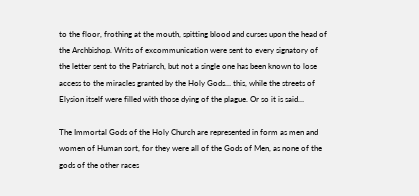to the floor, frothing at the mouth, spitting blood and curses upon the head of the Archbishop. Writs of excommunication were sent to every signatory of the letter sent to the Patriarch, but not a single one has been known to lose access to the miracles granted by the Holy Gods… this, while the streets of Elysion itself were filled with those dying of the plague. Or so it is said…

The Immortal Gods of the Holy Church are represented in form as men and women of Human sort, for they were all of the Gods of Men, as none of the gods of the other races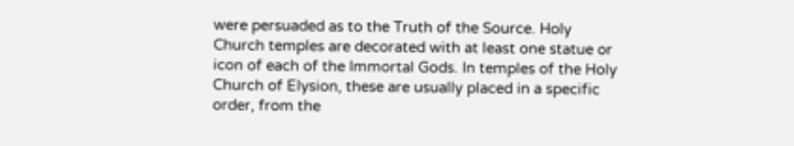were persuaded as to the Truth of the Source. Holy Church temples are decorated with at least one statue or icon of each of the Immortal Gods. In temples of the Holy Church of Elysion, these are usually placed in a specific order, from the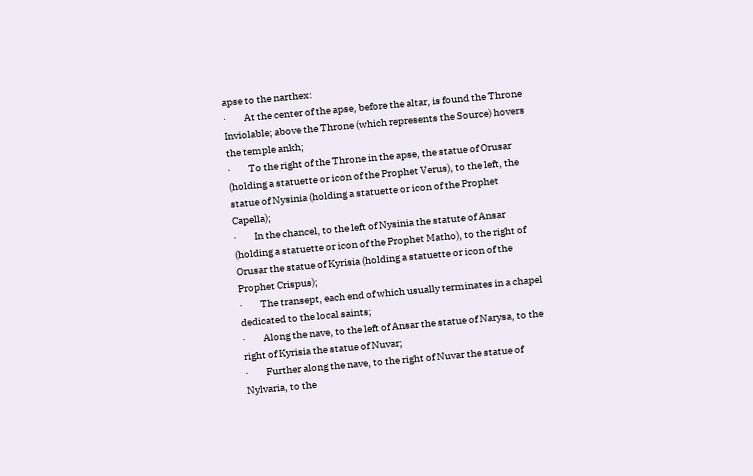apse to the narthex:
·         At the center of the apse, before the altar, is found the Throne Inviolable; above the Throne (which represents the Source) hovers the temple ankh;
·         To the right of the Throne in the apse, the statue of Orusar (holding a statuette or icon of the Prophet Verus), to the left, the statue of Nysinia (holding a statuette or icon of the Prophet Capella);
·         In the chancel, to the left of Nysinia the statute of Ansar (holding a statuette or icon of the Prophet Matho), to the right of Orusar the statue of Kyrisia (holding a statuette or icon of the Prophet Crispus);
·         The transept, each end of which usually terminates in a chapel dedicated to the local saints;
·         Along the nave, to the left of Ansar the statue of Narysa, to the right of Kyrisia the statue of Nuvar;
·         Further along the nave, to the right of Nuvar the statue of Nylvaria, to the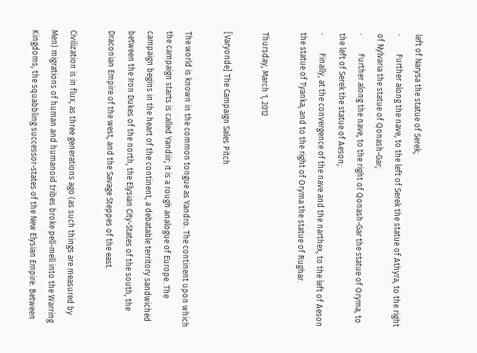left of Narysa the statue of Serek;
·         Further along the nave, to the left of Serek the statue of Athyra, to the right of Nylvaria the statue of Qonash-Gar;
·         Further along the nave, to the right of Qonash-Gar the statue of Oryma, to the left of Serek the statue of Aeson;
·         Finally, at the convergence of the nave and the narthex, to the left of Aeson the statue of Tyanka, and to the right of Oryma the statue of Rughar.

Thursday, March 1, 2012

[Varyonde] The Campaign Sales Pitch

The world is known in the common tongue as Yandro. The continent upon which the campaign starts is called Yandiir; it is a rough analogue of Europe. The campaign begins in the heart of the continent, a debatable territory sandwiched between the Iron Dukes of the north, the Elysian City-States of the south, the Draconian Empire of the west, and the Savage Steppes of the east.

Civilization is in flux, as three generations ago (as such things are measured by Men) migrations of human and humanoid tribes broke pell-mell into the Warring Kingdoms, the squabbling successor-states of the New Elysian Empire. Between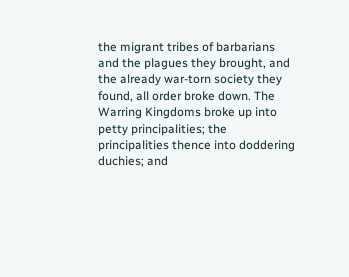the migrant tribes of barbarians and the plagues they brought, and the already war-torn society they found, all order broke down. The Warring Kingdoms broke up into petty principalities; the principalities thence into doddering duchies; and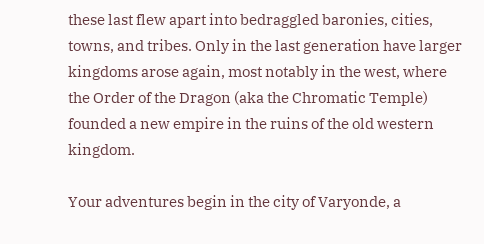these last flew apart into bedraggled baronies, cities, towns, and tribes. Only in the last generation have larger kingdoms arose again, most notably in the west, where the Order of the Dragon (aka the Chromatic Temple) founded a new empire in the ruins of the old western kingdom.

Your adventures begin in the city of Varyonde, a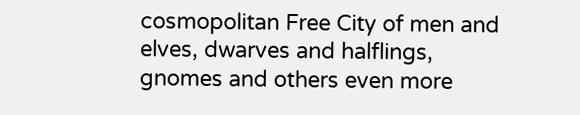cosmopolitan Free City of men and elves, dwarves and halflings, gnomes and others even more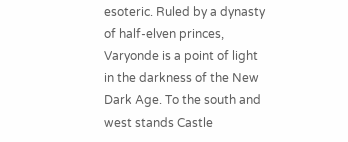esoteric. Ruled by a dynasty of half-elven princes, Varyonde is a point of light in the darkness of the New Dark Age. To the south and west stands Castle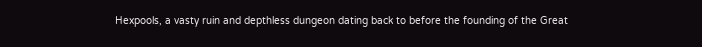Hexpools, a vasty ruin and depthless dungeon dating back to before the founding of the Great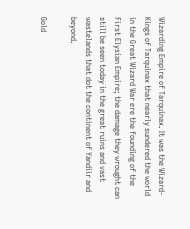Wizarding Empire of Tarquinax. It was the Wizard-Kings of Tarquinax that nearly sundered the world in the Great Wizard War ere the founding of the First Elysian Empire; the damage they wrought can still be seen today in the great ruins and vast wastelands that dot the continent of Yandiir and beyond.

Gold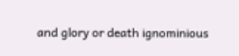and glory or death ignominious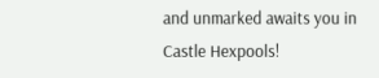and unmarked awaits you in Castle Hexpools!